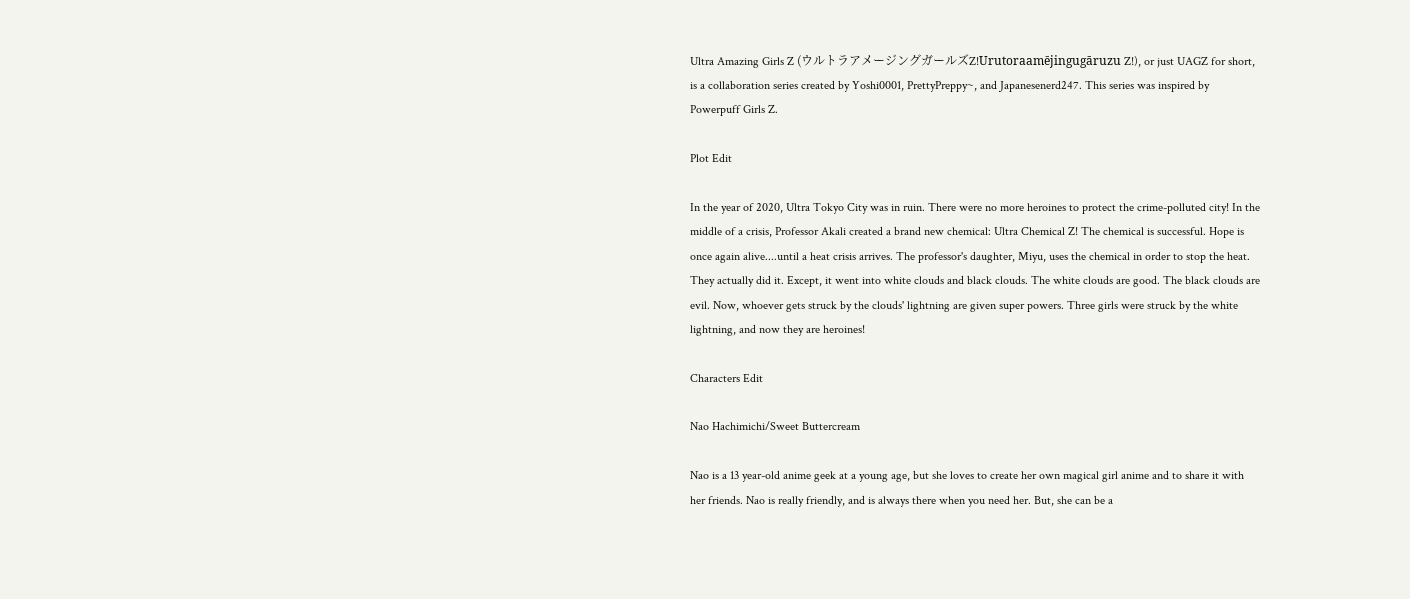Ultra Amazing Girls Z (ウルトラアメージングガールズZ!Urutoraamējingugāruzu Z!), or just UAGZ for short, is a collaboration series created by Yoshi0001, PrettyPreppy~, and Japanesenerd247. This series was inspired by Powerpuff Girls Z.

Plot Edit

In the year of 2020, Ultra Tokyo City was in ruin. There were no more heroines to protect the crime-polluted city! In the middle of a crisis, Professor Akali created a brand new chemical: Ultra Chemical Z! The chemical is successful. Hope is once again alive....until a heat crisis arrives. The professor's daughter, Miyu, uses the chemical in order to stop the heat. They actually did it. Except, it went into white clouds and black clouds. The white clouds are good. The black clouds are evil. Now, whoever gets struck by the clouds' lightning are given super powers. Three girls were struck by the white lightning, and now they are heroines!

Characters Edit

Nao Hachimichi/Sweet Buttercream

Nao is a 13 year-old anime geek at a young age, but she loves to create her own magical girl anime and to share it with her friends. Nao is really friendly, and is always there when you need her. But, she can be a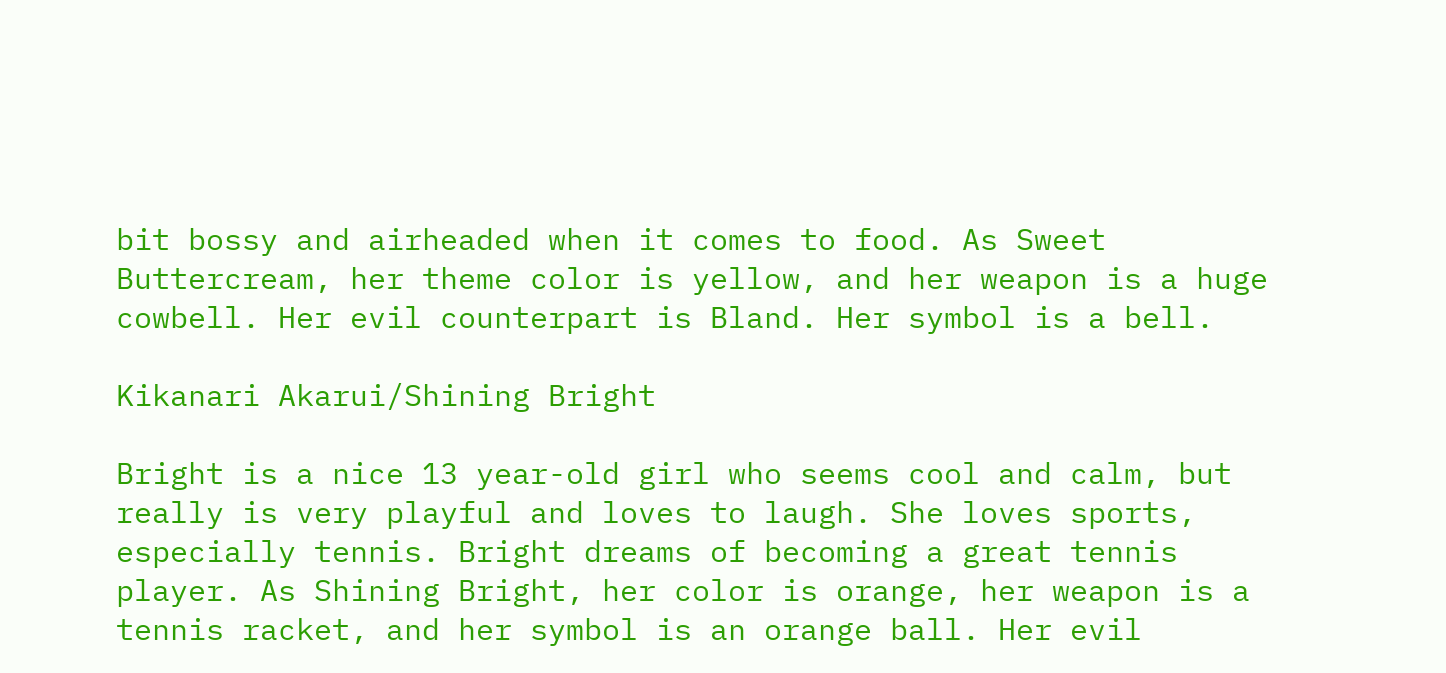bit bossy and airheaded when it comes to food. As Sweet Buttercream, her theme color is yellow, and her weapon is a huge cowbell. Her evil counterpart is Bland. Her symbol is a bell.

Kikanari Akarui/Shining Bright

Bright is a nice 13 year-old girl who seems cool and calm, but really is very playful and loves to laugh. She loves sports, especially tennis. Bright dreams of becoming a great tennis player. As Shining Bright, her color is orange, her weapon is a tennis racket, and her symbol is an orange ball. Her evil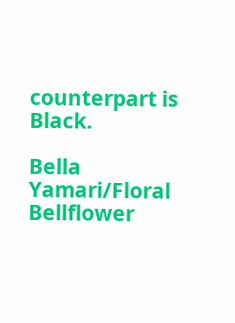counterpart is Black.

Bella Yamari/Floral Bellflower